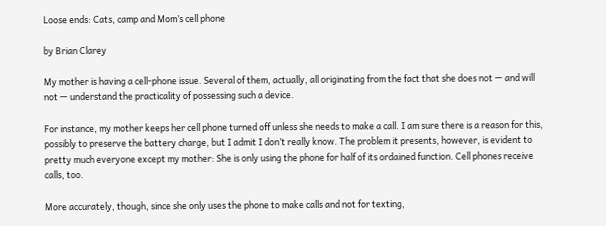Loose ends: Cats, camp and Mom’s cell phone

by Brian Clarey

My mother is having a cell-phone issue. Several of them, actually, all originating from the fact that she does not — and will not — understand the practicality of possessing such a device.

For instance, my mother keeps her cell phone turned off unless she needs to make a call. I am sure there is a reason for this, possibly to preserve the battery charge, but I admit I don’t really know. The problem it presents, however, is evident to pretty much everyone except my mother: She is only using the phone for half of its ordained function. Cell phones receive calls, too.

More accurately, though, since she only uses the phone to make calls and not for texting,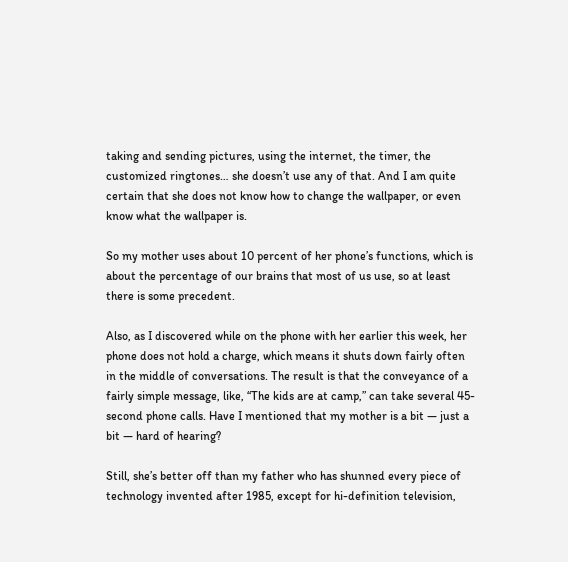taking and sending pictures, using the internet, the timer, the customized ringtones… she doesn’t use any of that. And I am quite certain that she does not know how to change the wallpaper, or even know what the wallpaper is.

So my mother uses about 10 percent of her phone’s functions, which is about the percentage of our brains that most of us use, so at least there is some precedent.

Also, as I discovered while on the phone with her earlier this week, her phone does not hold a charge, which means it shuts down fairly often in the middle of conversations. The result is that the conveyance of a fairly simple message, like, “The kids are at camp,” can take several 45-second phone calls. Have I mentioned that my mother is a bit — just a bit — hard of hearing?

Still, she’s better off than my father who has shunned every piece of technology invented after 1985, except for hi-definition television,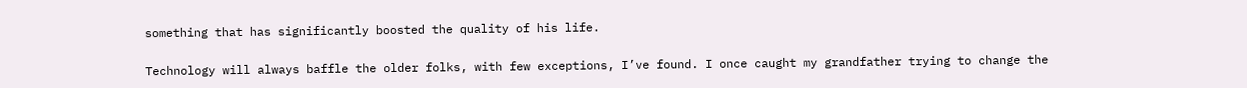something that has significantly boosted the quality of his life.

Technology will always baffle the older folks, with few exceptions, I’ve found. I once caught my grandfather trying to change the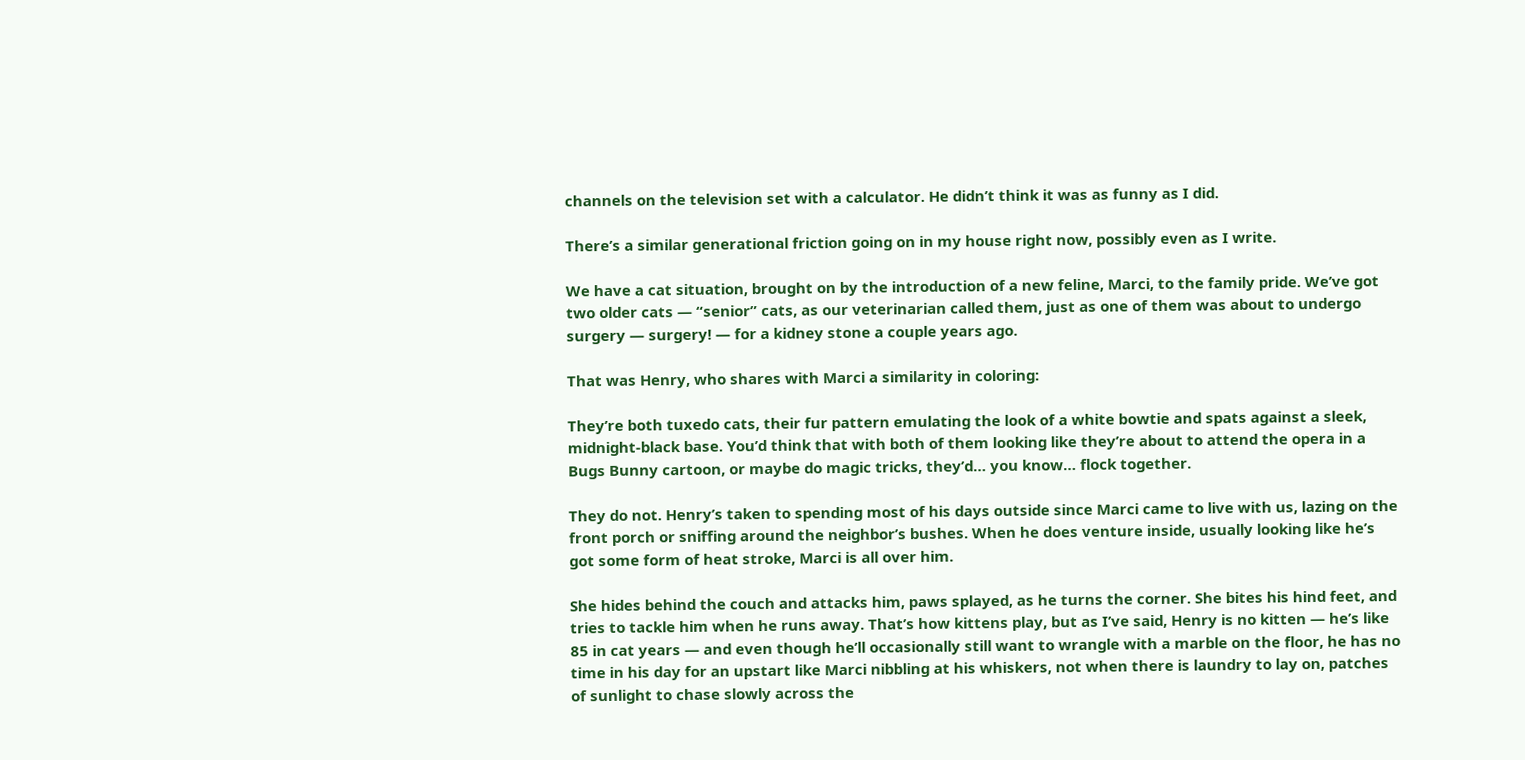channels on the television set with a calculator. He didn’t think it was as funny as I did.

There’s a similar generational friction going on in my house right now, possibly even as I write.

We have a cat situation, brought on by the introduction of a new feline, Marci, to the family pride. We’ve got two older cats — “senior” cats, as our veterinarian called them, just as one of them was about to undergo surgery — surgery! — for a kidney stone a couple years ago.

That was Henry, who shares with Marci a similarity in coloring:

They’re both tuxedo cats, their fur pattern emulating the look of a white bowtie and spats against a sleek, midnight-black base. You’d think that with both of them looking like they’re about to attend the opera in a Bugs Bunny cartoon, or maybe do magic tricks, they’d… you know… flock together.

They do not. Henry’s taken to spending most of his days outside since Marci came to live with us, lazing on the front porch or sniffing around the neighbor’s bushes. When he does venture inside, usually looking like he’s got some form of heat stroke, Marci is all over him.

She hides behind the couch and attacks him, paws splayed, as he turns the corner. She bites his hind feet, and tries to tackle him when he runs away. That’s how kittens play, but as I’ve said, Henry is no kitten — he’s like 85 in cat years — and even though he’ll occasionally still want to wrangle with a marble on the floor, he has no time in his day for an upstart like Marci nibbling at his whiskers, not when there is laundry to lay on, patches of sunlight to chase slowly across the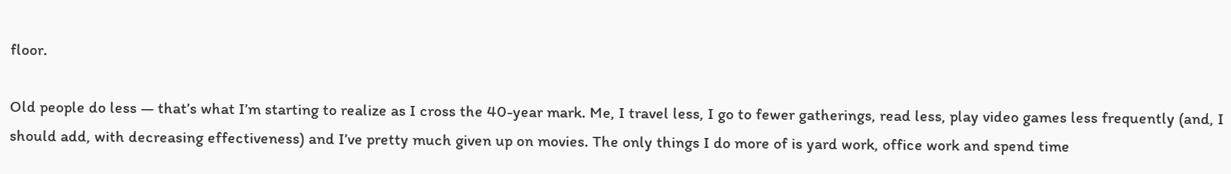floor.

Old people do less — that’s what I’m starting to realize as I cross the 40-year mark. Me, I travel less, I go to fewer gatherings, read less, play video games less frequently (and, I should add, with decreasing effectiveness) and I’ve pretty much given up on movies. The only things I do more of is yard work, office work and spend time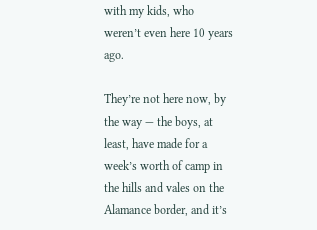with my kids, who weren’t even here 10 years ago.

They’re not here now, by the way — the boys, at least, have made for a week’s worth of camp in the hills and vales on the Alamance border, and it’s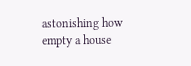astonishing how empty a house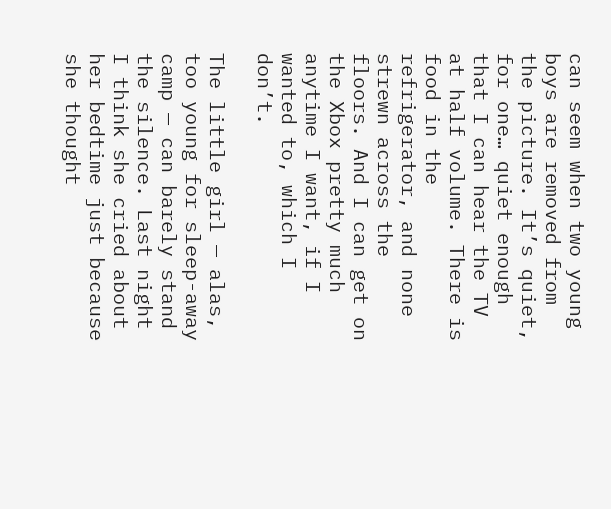can seem when two young boys are removed from the picture. It’s quiet, for one… quiet enough that I can hear the TV at half volume. There is food in the refrigerator, and none strewn across the floors. And I can get on the Xbox pretty much anytime I want, if I wanted to, which I don’t.

The little girl — alas, too young for sleep-away camp — can barely stand the silence. Last night I think she cried about her bedtime just because she thought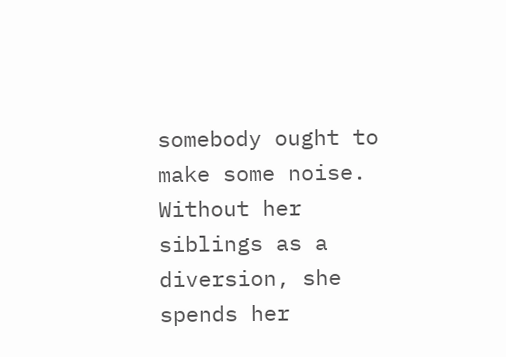somebody ought to make some noise. Without her siblings as a diversion, she spends her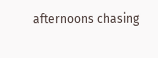afternoons chasing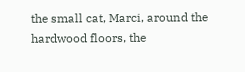the small cat, Marci, around the hardwood floors, the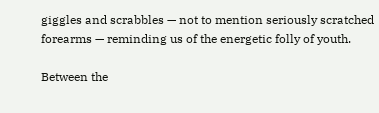giggles and scrabbles — not to mention seriously scratched forearms — reminding us of the energetic folly of youth.

Between the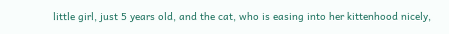little girl, just 5 years old, and the cat, who is easing into her kittenhood nicely,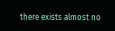there exists almost no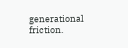generational friction.